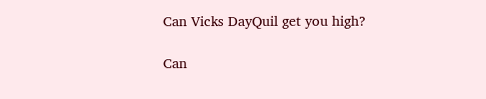Can Vicks DayQuil get you high?

Can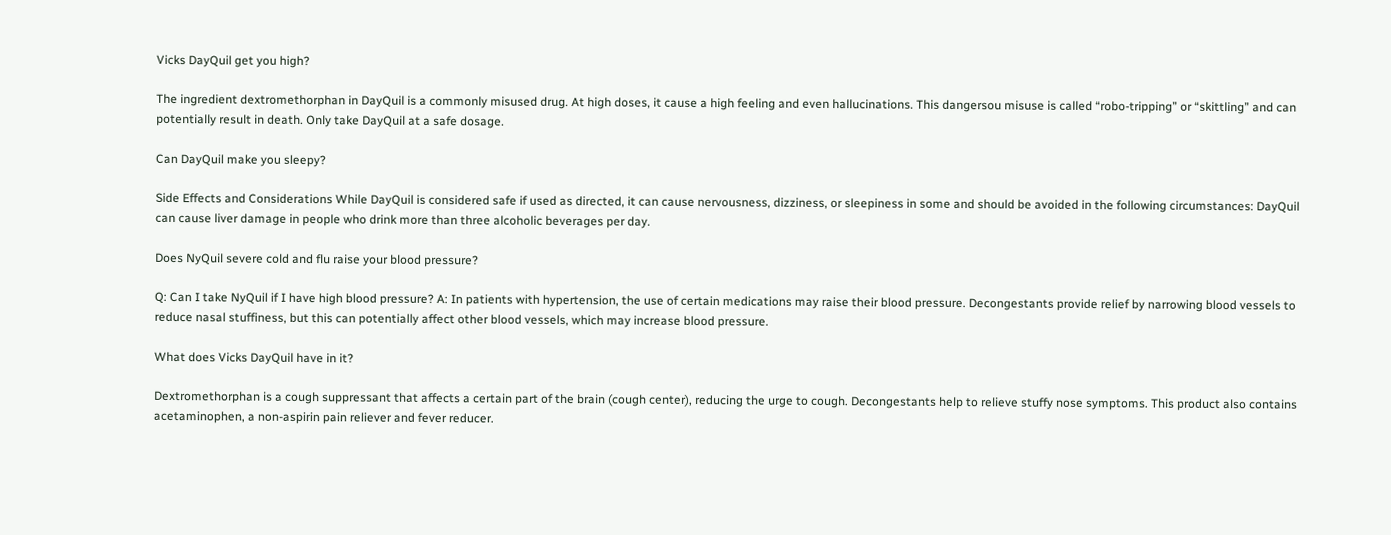Vicks DayQuil get you high?

The ingredient dextromethorphan in DayQuil is a commonly misused drug. At high doses, it cause a high feeling and even hallucinations. This dangersou misuse is called “robo-tripping” or “skittling” and can potentially result in death. Only take DayQuil at a safe dosage.

Can DayQuil make you sleepy?

Side Effects and Considerations While DayQuil is considered safe if used as directed, it can cause nervousness, dizziness, or sleepiness in some and should be avoided in the following circumstances: DayQuil can cause liver damage in people who drink more than three alcoholic beverages per day.

Does NyQuil severe cold and flu raise your blood pressure?

Q: Can I take NyQuil if I have high blood pressure? A: In patients with hypertension, the use of certain medications may raise their blood pressure. Decongestants provide relief by narrowing blood vessels to reduce nasal stuffiness, but this can potentially affect other blood vessels, which may increase blood pressure.

What does Vicks DayQuil have in it?

Dextromethorphan is a cough suppressant that affects a certain part of the brain (cough center), reducing the urge to cough. Decongestants help to relieve stuffy nose symptoms. This product also contains acetaminophen, a non-aspirin pain reliever and fever reducer.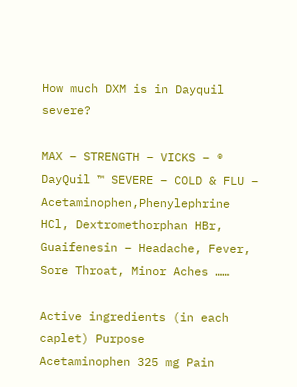How much DXM is in Dayquil severe?

MAX – STRENGTH – VICKS – ® DayQuil ™ SEVERE – COLD & FLU – Acetaminophen,Phenylephrine HCl, Dextromethorphan HBr, Guaifenesin – Headache, Fever, Sore Throat, Minor Aches ……

Active ingredients (in each caplet) Purpose
Acetaminophen 325 mg Pain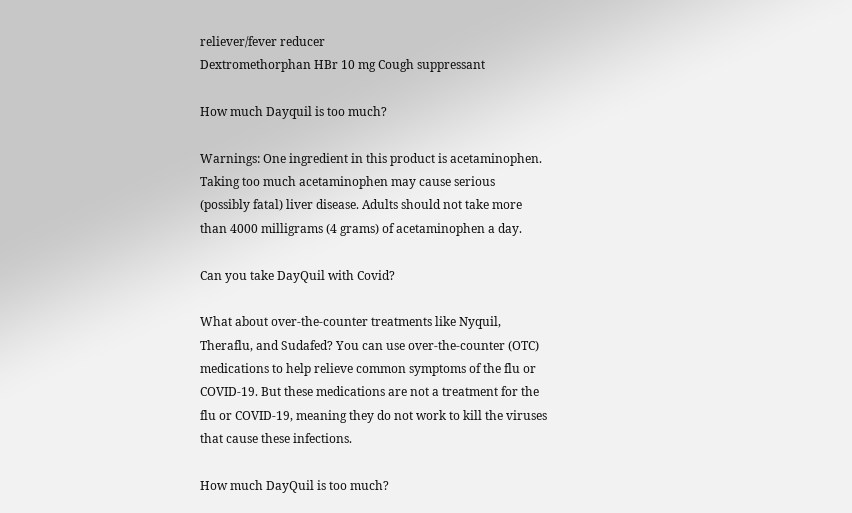reliever/fever reducer
Dextromethorphan HBr 10 mg Cough suppressant

How much Dayquil is too much?

Warnings: One ingredient in this product is acetaminophen. Taking too much acetaminophen may cause serious (possibly fatal) liver disease. Adults should not take more than 4000 milligrams (4 grams) of acetaminophen a day.

Can you take DayQuil with Covid?

What about over-the-counter treatments like Nyquil, Theraflu, and Sudafed? You can use over-the-counter (OTC) medications to help relieve common symptoms of the flu or COVID-19. But these medications are not a treatment for the flu or COVID-19, meaning they do not work to kill the viruses that cause these infections.

How much DayQuil is too much?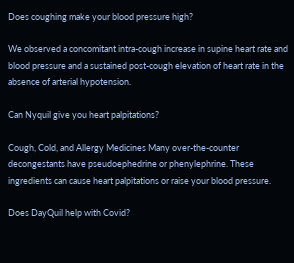Does coughing make your blood pressure high?

We observed a concomitant intra-cough increase in supine heart rate and blood pressure and a sustained post-cough elevation of heart rate in the absence of arterial hypotension.

Can Nyquil give you heart palpitations?

Cough, Cold, and Allergy Medicines Many over-the-counter decongestants have pseudoephedrine or phenylephrine. These ingredients can cause heart palpitations or raise your blood pressure.

Does DayQuil help with Covid?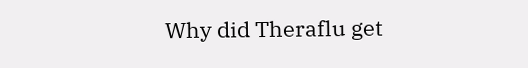Why did Theraflu get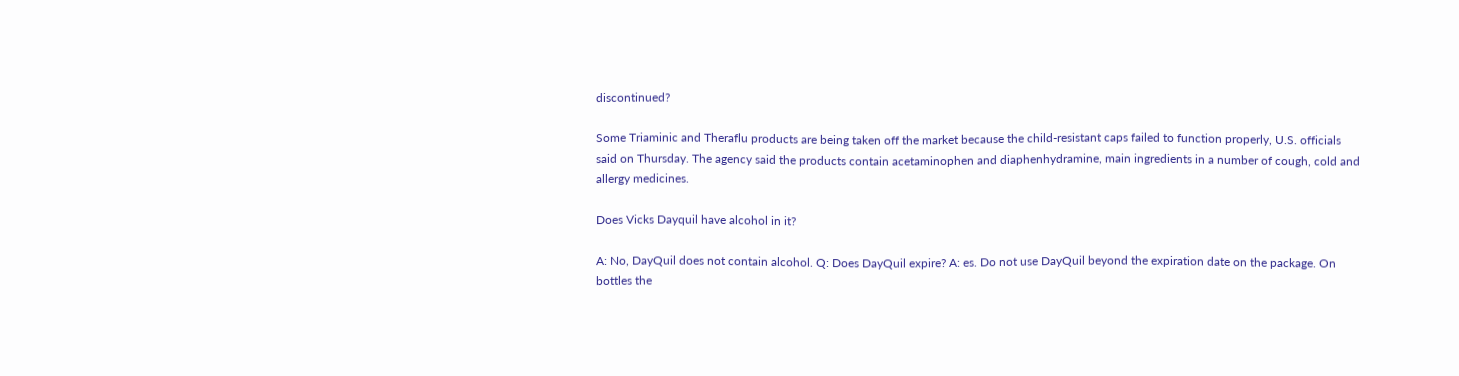discontinued?

Some Triaminic and Theraflu products are being taken off the market because the child-resistant caps failed to function properly, U.S. officials said on Thursday. The agency said the products contain acetaminophen and diaphenhydramine, main ingredients in a number of cough, cold and allergy medicines.

Does Vicks Dayquil have alcohol in it?

A: No, DayQuil does not contain alcohol. Q: Does DayQuil expire? A: es. Do not use DayQuil beyond the expiration date on the package. On bottles the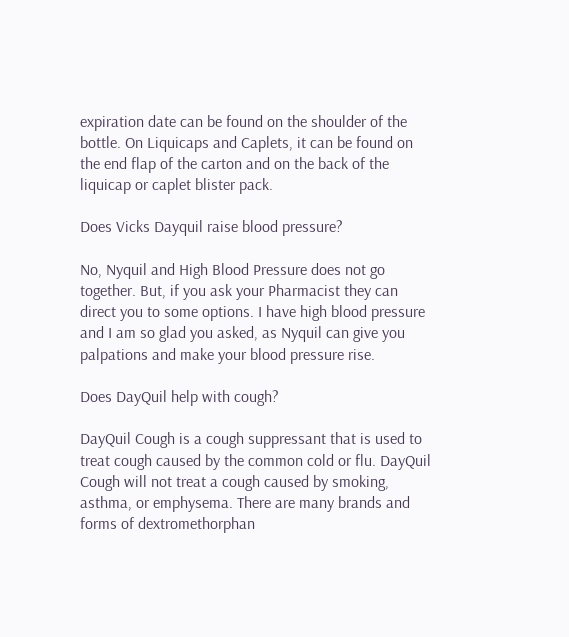expiration date can be found on the shoulder of the bottle. On Liquicaps and Caplets, it can be found on the end flap of the carton and on the back of the liquicap or caplet blister pack.

Does Vicks Dayquil raise blood pressure?

No, Nyquil and High Blood Pressure does not go together. But, if you ask your Pharmacist they can direct you to some options. I have high blood pressure and I am so glad you asked, as Nyquil can give you palpations and make your blood pressure rise.

Does DayQuil help with cough?

DayQuil Cough is a cough suppressant that is used to treat cough caused by the common cold or flu. DayQuil Cough will not treat a cough caused by smoking, asthma, or emphysema. There are many brands and forms of dextromethorphan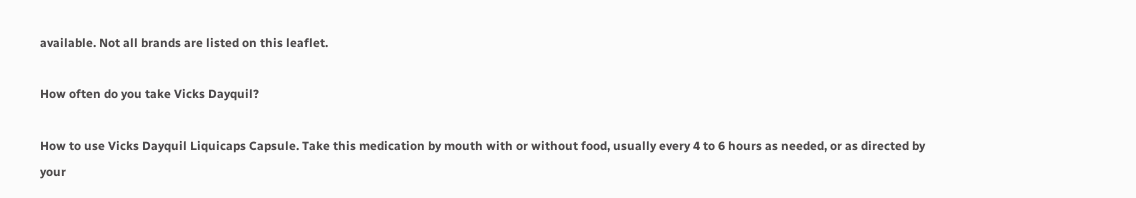available. Not all brands are listed on this leaflet.

How often do you take Vicks Dayquil?

How to use Vicks Dayquil Liquicaps Capsule. Take this medication by mouth with or without food, usually every 4 to 6 hours as needed, or as directed by your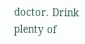doctor. Drink plenty of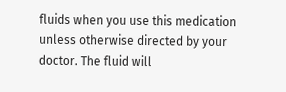fluids when you use this medication unless otherwise directed by your doctor. The fluid will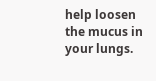help loosen the mucus in your lungs.